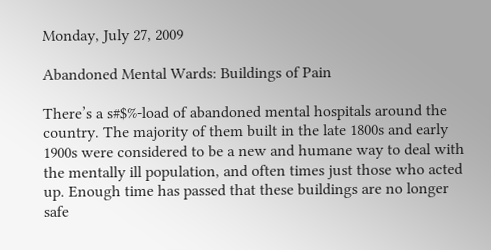Monday, July 27, 2009

Abandoned Mental Wards: Buildings of Pain

There’s a s#$%-load of abandoned mental hospitals around the country. The majority of them built in the late 1800s and early 1900s were considered to be a new and humane way to deal with the mentally ill population, and often times just those who acted up. Enough time has passed that these buildings are no longer safe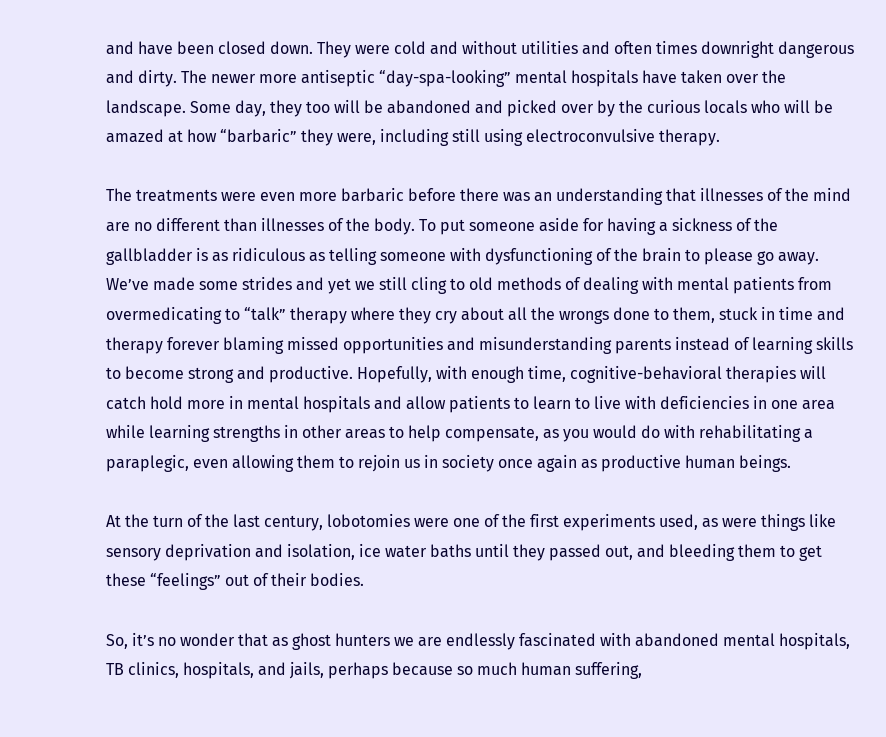and have been closed down. They were cold and without utilities and often times downright dangerous and dirty. The newer more antiseptic “day-spa-looking” mental hospitals have taken over the landscape. Some day, they too will be abandoned and picked over by the curious locals who will be amazed at how “barbaric” they were, including still using electroconvulsive therapy.

The treatments were even more barbaric before there was an understanding that illnesses of the mind are no different than illnesses of the body. To put someone aside for having a sickness of the gallbladder is as ridiculous as telling someone with dysfunctioning of the brain to please go away. We’ve made some strides and yet we still cling to old methods of dealing with mental patients from overmedicating to “talk” therapy where they cry about all the wrongs done to them, stuck in time and therapy forever blaming missed opportunities and misunderstanding parents instead of learning skills to become strong and productive. Hopefully, with enough time, cognitive-behavioral therapies will catch hold more in mental hospitals and allow patients to learn to live with deficiencies in one area while learning strengths in other areas to help compensate, as you would do with rehabilitating a paraplegic, even allowing them to rejoin us in society once again as productive human beings.

At the turn of the last century, lobotomies were one of the first experiments used, as were things like sensory deprivation and isolation, ice water baths until they passed out, and bleeding them to get these “feelings” out of their bodies.

So, it’s no wonder that as ghost hunters we are endlessly fascinated with abandoned mental hospitals, TB clinics, hospitals, and jails, perhaps because so much human suffering,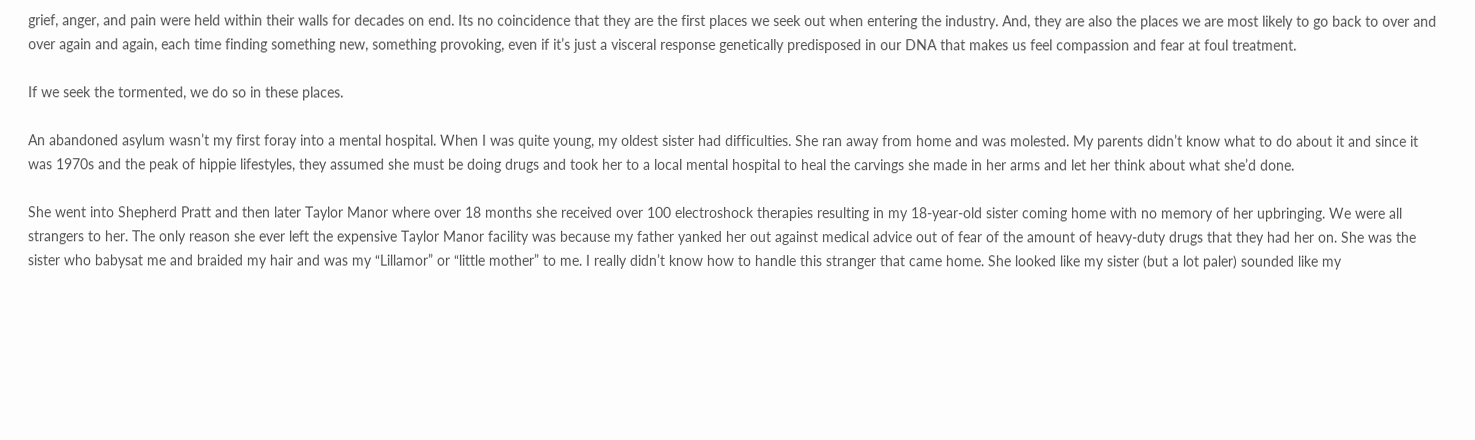grief, anger, and pain were held within their walls for decades on end. Its no coincidence that they are the first places we seek out when entering the industry. And, they are also the places we are most likely to go back to over and over again and again, each time finding something new, something provoking, even if it’s just a visceral response genetically predisposed in our DNA that makes us feel compassion and fear at foul treatment.

If we seek the tormented, we do so in these places.

An abandoned asylum wasn’t my first foray into a mental hospital. When I was quite young, my oldest sister had difficulties. She ran away from home and was molested. My parents didn’t know what to do about it and since it was 1970s and the peak of hippie lifestyles, they assumed she must be doing drugs and took her to a local mental hospital to heal the carvings she made in her arms and let her think about what she’d done.

She went into Shepherd Pratt and then later Taylor Manor where over 18 months she received over 100 electroshock therapies resulting in my 18-year-old sister coming home with no memory of her upbringing. We were all strangers to her. The only reason she ever left the expensive Taylor Manor facility was because my father yanked her out against medical advice out of fear of the amount of heavy-duty drugs that they had her on. She was the sister who babysat me and braided my hair and was my “Lillamor” or “little mother” to me. I really didn’t know how to handle this stranger that came home. She looked like my sister (but a lot paler) sounded like my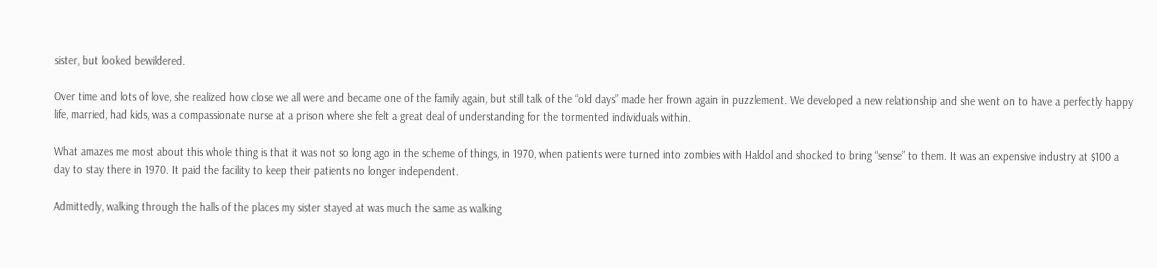sister, but looked bewildered.

Over time and lots of love, she realized how close we all were and became one of the family again, but still talk of the “old days” made her frown again in puzzlement. We developed a new relationship and she went on to have a perfectly happy life, married, had kids, was a compassionate nurse at a prison where she felt a great deal of understanding for the tormented individuals within.

What amazes me most about this whole thing is that it was not so long ago in the scheme of things, in 1970, when patients were turned into zombies with Haldol and shocked to bring “sense” to them. It was an expensive industry at $100 a day to stay there in 1970. It paid the facility to keep their patients no longer independent.

Admittedly, walking through the halls of the places my sister stayed at was much the same as walking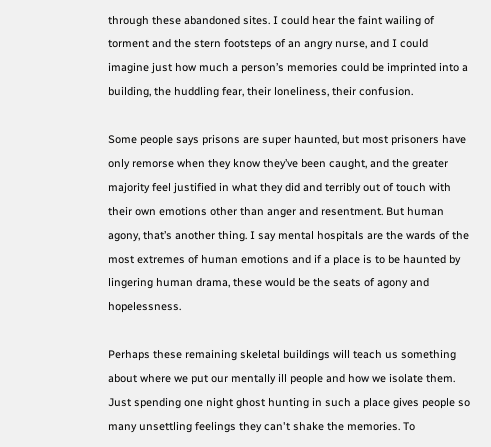through these abandoned sites. I could hear the faint wailing of torment and the stern footsteps of an angry nurse, and I could imagine just how much a person’s memories could be imprinted into a building, the huddling fear, their loneliness, their confusion.

Some people says prisons are super haunted, but most prisoners have only remorse when they know they’ve been caught, and the greater majority feel justified in what they did and terribly out of touch with their own emotions other than anger and resentment. But human agony, that’s another thing. I say mental hospitals are the wards of the most extremes of human emotions and if a place is to be haunted by lingering human drama, these would be the seats of agony and hopelessness.

Perhaps these remaining skeletal buildings will teach us something about where we put our mentally ill people and how we isolate them. Just spending one night ghost hunting in such a place gives people so many unsettling feelings they can't shake the memories. To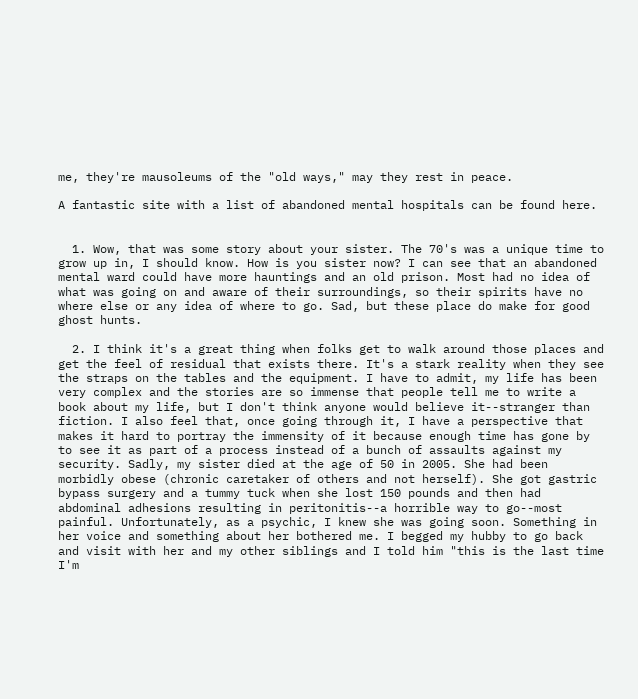me, they're mausoleums of the "old ways," may they rest in peace.

A fantastic site with a list of abandoned mental hospitals can be found here.


  1. Wow, that was some story about your sister. The 70's was a unique time to grow up in, I should know. How is you sister now? I can see that an abandoned mental ward could have more hauntings and an old prison. Most had no idea of what was going on and aware of their surroundings, so their spirits have no where else or any idea of where to go. Sad, but these place do make for good ghost hunts.

  2. I think it's a great thing when folks get to walk around those places and get the feel of residual that exists there. It's a stark reality when they see the straps on the tables and the equipment. I have to admit, my life has been very complex and the stories are so immense that people tell me to write a book about my life, but I don't think anyone would believe it--stranger than fiction. I also feel that, once going through it, I have a perspective that makes it hard to portray the immensity of it because enough time has gone by to see it as part of a process instead of a bunch of assaults against my security. Sadly, my sister died at the age of 50 in 2005. She had been morbidly obese (chronic caretaker of others and not herself). She got gastric bypass surgery and a tummy tuck when she lost 150 pounds and then had abdominal adhesions resulting in peritonitis--a horrible way to go--most painful. Unfortunately, as a psychic, I knew she was going soon. Something in her voice and something about her bothered me. I begged my hubby to go back and visit with her and my other siblings and I told him "this is the last time I'm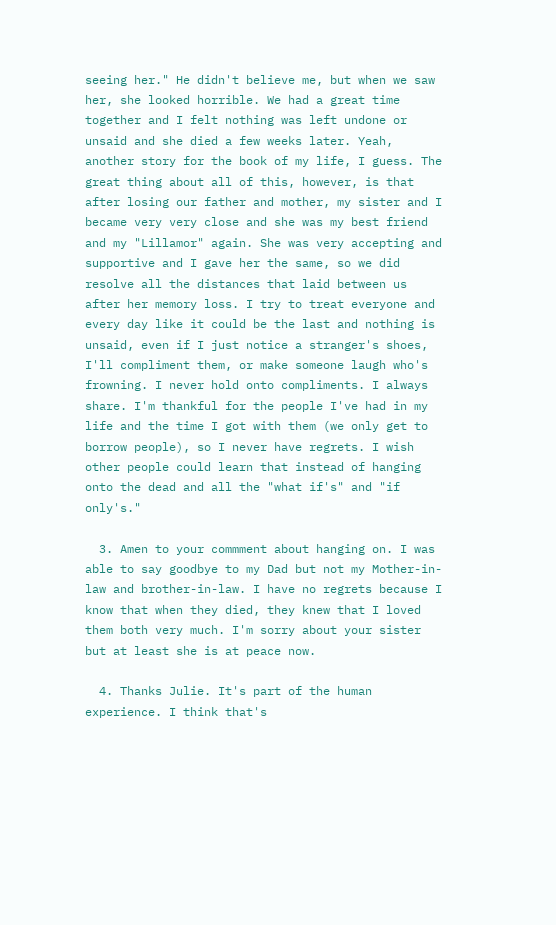seeing her." He didn't believe me, but when we saw her, she looked horrible. We had a great time together and I felt nothing was left undone or unsaid and she died a few weeks later. Yeah, another story for the book of my life, I guess. The great thing about all of this, however, is that after losing our father and mother, my sister and I became very very close and she was my best friend and my "Lillamor" again. She was very accepting and supportive and I gave her the same, so we did resolve all the distances that laid between us after her memory loss. I try to treat everyone and every day like it could be the last and nothing is unsaid, even if I just notice a stranger's shoes, I'll compliment them, or make someone laugh who's frowning. I never hold onto compliments. I always share. I'm thankful for the people I've had in my life and the time I got with them (we only get to borrow people), so I never have regrets. I wish other people could learn that instead of hanging onto the dead and all the "what if's" and "if only's."

  3. Amen to your commment about hanging on. I was able to say goodbye to my Dad but not my Mother-in-law and brother-in-law. I have no regrets because I know that when they died, they knew that I loved them both very much. I'm sorry about your sister but at least she is at peace now.

  4. Thanks Julie. It's part of the human experience. I think that's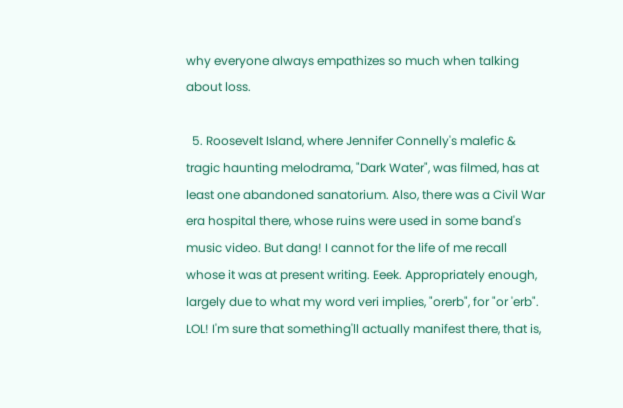why everyone always empathizes so much when talking about loss.

  5. Roosevelt Island, where Jennifer Connelly's malefic & tragic haunting melodrama, "Dark Water", was filmed, has at least one abandoned sanatorium. Also, there was a Civil War era hospital there, whose ruins were used in some band's music video. But dang! I cannot for the life of me recall whose it was at present writing. Eeek. Appropriately enough, largely due to what my word veri implies, "orerb", for "or 'erb". LOL! I'm sure that something'll actually manifest there, that is,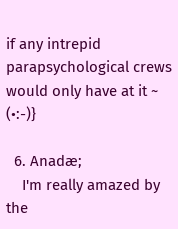if any intrepid parapsychological crews would only have at it ~ (•:-)}

  6. Anadæ;
    I'm really amazed by the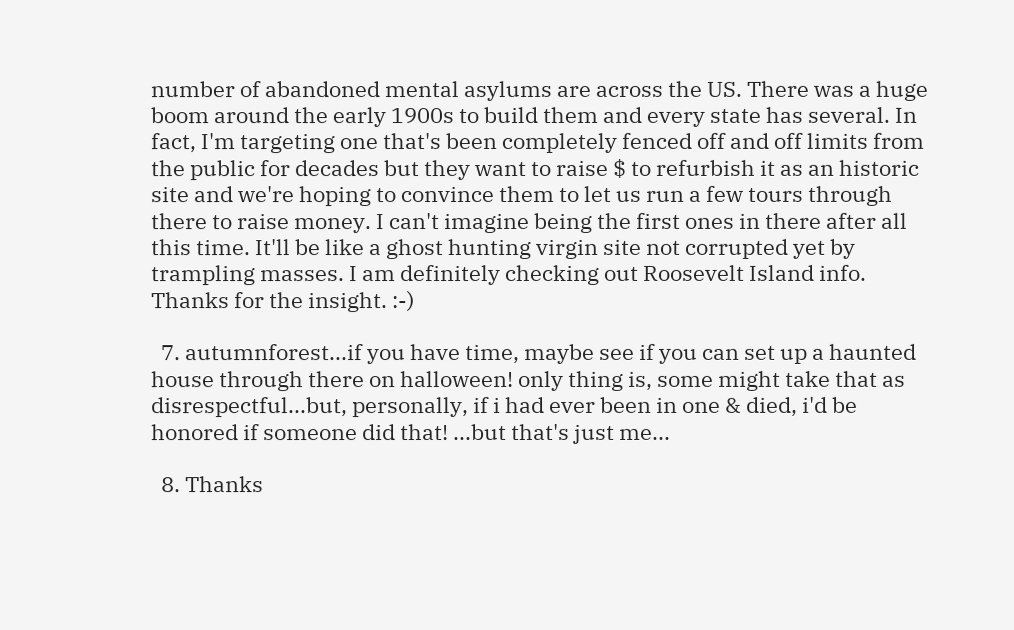number of abandoned mental asylums are across the US. There was a huge boom around the early 1900s to build them and every state has several. In fact, I'm targeting one that's been completely fenced off and off limits from the public for decades but they want to raise $ to refurbish it as an historic site and we're hoping to convince them to let us run a few tours through there to raise money. I can't imagine being the first ones in there after all this time. It'll be like a ghost hunting virgin site not corrupted yet by trampling masses. I am definitely checking out Roosevelt Island info. Thanks for the insight. :-)

  7. autumnforest...if you have time, maybe see if you can set up a haunted house through there on halloween! only thing is, some might take that as disrespectful...but, personally, if i had ever been in one & died, i'd be honored if someone did that! ...but that's just me...

  8. Thanks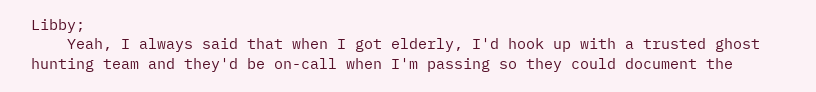Libby;
    Yeah, I always said that when I got elderly, I'd hook up with a trusted ghost hunting team and they'd be on-call when I'm passing so they could document the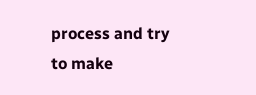process and try to make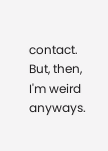contact. But, then, I'm weird anyways.